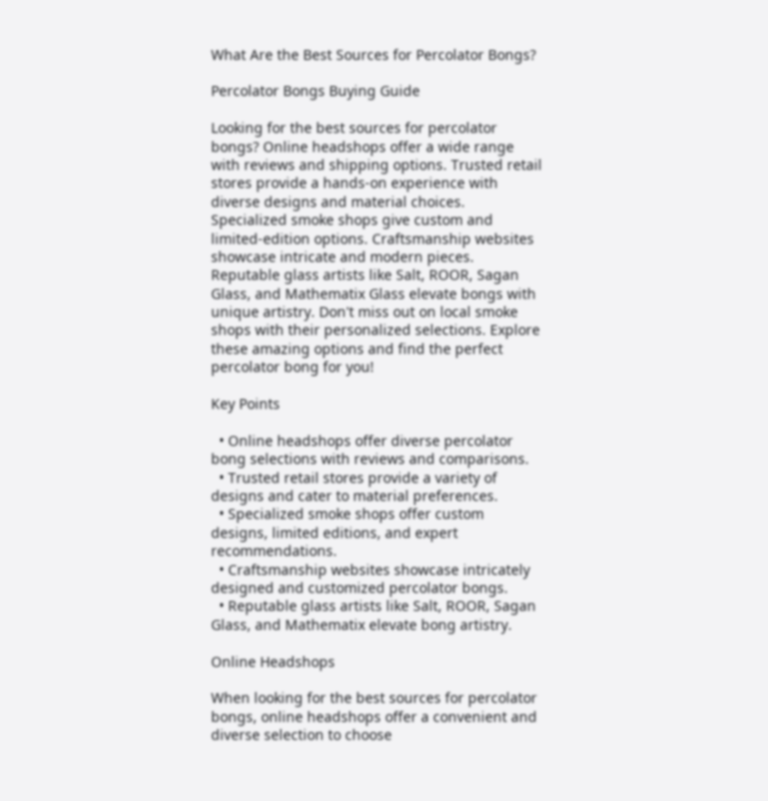What Are the Best Sources for Percolator Bongs?

Percolator Bongs Buying Guide

Looking for the best sources for percolator bongs? Online headshops offer a wide range with reviews and shipping options. Trusted retail stores provide a hands-on experience with diverse designs and material choices. Specialized smoke shops give custom and limited-edition options. Craftsmanship websites showcase intricate and modern pieces. Reputable glass artists like Salt, ROOR, Sagan Glass, and Mathematix Glass elevate bongs with unique artistry. Don't miss out on local smoke shops with their personalized selections. Explore these amazing options and find the perfect percolator bong for you!

Key Points

  • Online headshops offer diverse percolator bong selections with reviews and comparisons.
  • Trusted retail stores provide a variety of designs and cater to material preferences.
  • Specialized smoke shops offer custom designs, limited editions, and expert recommendations.
  • Craftsmanship websites showcase intricately designed and customized percolator bongs.
  • Reputable glass artists like Salt, ROOR, Sagan Glass, and Mathematix elevate bong artistry.

Online Headshops

When looking for the best sources for percolator bongs, online headshops offer a convenient and diverse selection to choose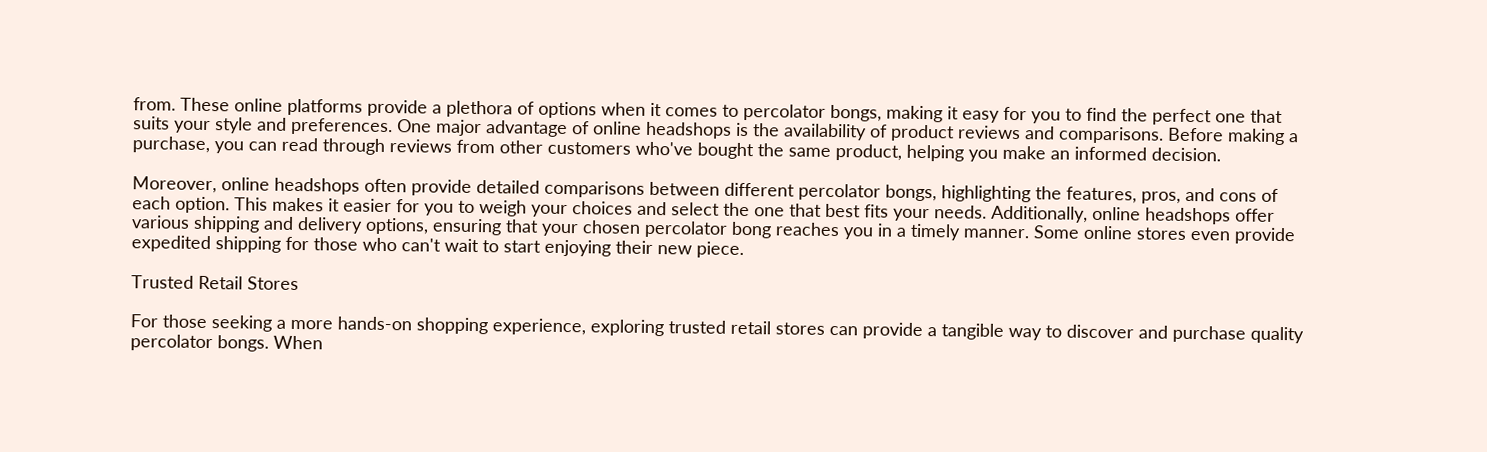from. These online platforms provide a plethora of options when it comes to percolator bongs, making it easy for you to find the perfect one that suits your style and preferences. One major advantage of online headshops is the availability of product reviews and comparisons. Before making a purchase, you can read through reviews from other customers who've bought the same product, helping you make an informed decision.

Moreover, online headshops often provide detailed comparisons between different percolator bongs, highlighting the features, pros, and cons of each option. This makes it easier for you to weigh your choices and select the one that best fits your needs. Additionally, online headshops offer various shipping and delivery options, ensuring that your chosen percolator bong reaches you in a timely manner. Some online stores even provide expedited shipping for those who can't wait to start enjoying their new piece.

Trusted Retail Stores

For those seeking a more hands-on shopping experience, exploring trusted retail stores can provide a tangible way to discover and purchase quality percolator bongs. When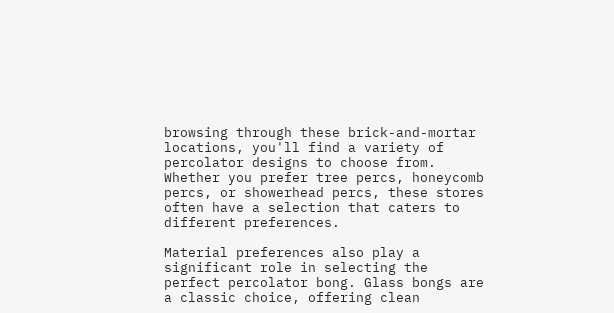browsing through these brick-and-mortar locations, you'll find a variety of percolator designs to choose from. Whether you prefer tree percs, honeycomb percs, or showerhead percs, these stores often have a selection that caters to different preferences.

Material preferences also play a significant role in selecting the perfect percolator bong. Glass bongs are a classic choice, offering clean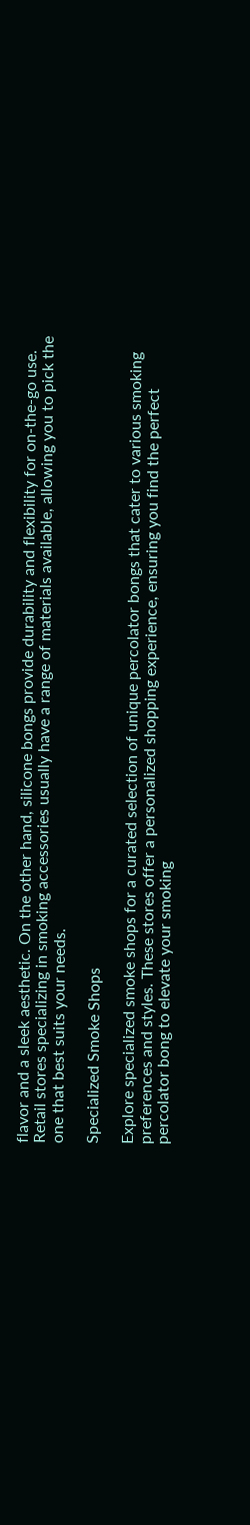flavor and a sleek aesthetic. On the other hand, silicone bongs provide durability and flexibility for on-the-go use. Retail stores specializing in smoking accessories usually have a range of materials available, allowing you to pick the one that best suits your needs.

Specialized Smoke Shops

Explore specialized smoke shops for a curated selection of unique percolator bongs that cater to various smoking preferences and styles. These stores offer a personalized shopping experience, ensuring you find the perfect percolator bong to elevate your smoking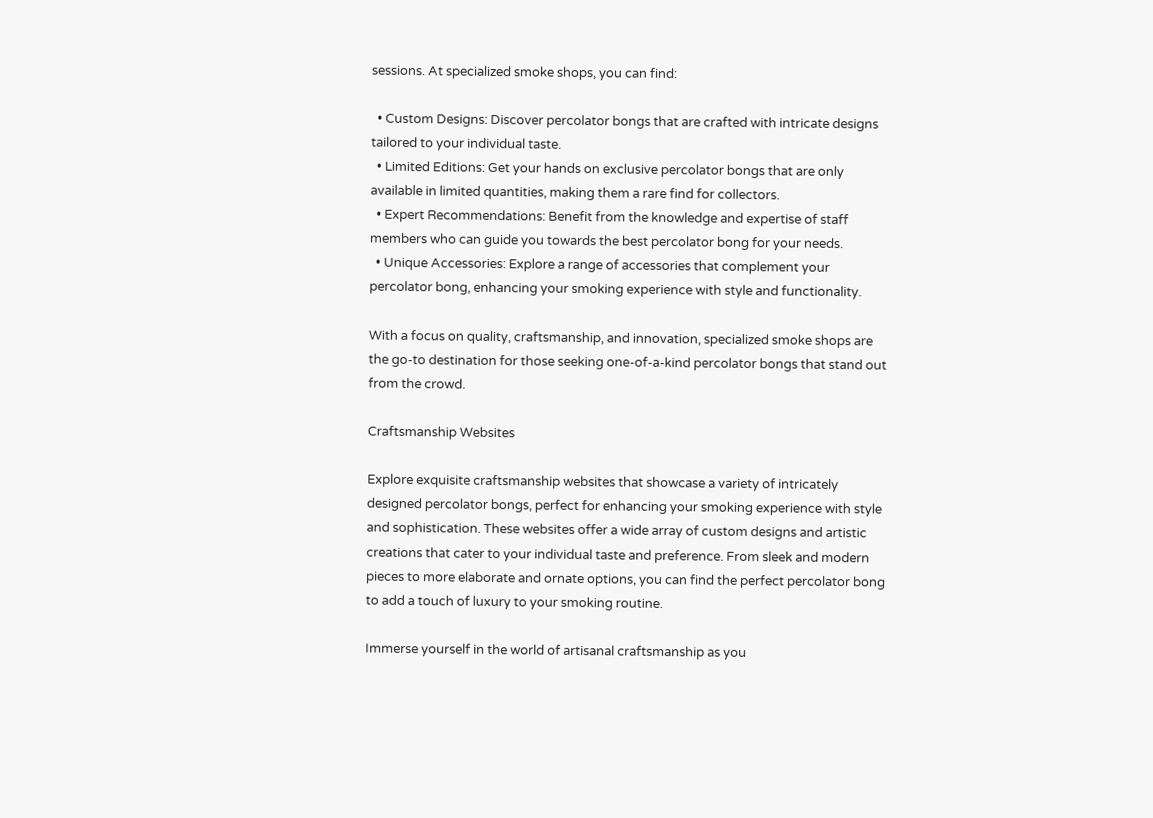sessions. At specialized smoke shops, you can find:

  • Custom Designs: Discover percolator bongs that are crafted with intricate designs tailored to your individual taste.
  • Limited Editions: Get your hands on exclusive percolator bongs that are only available in limited quantities, making them a rare find for collectors.
  • Expert Recommendations: Benefit from the knowledge and expertise of staff members who can guide you towards the best percolator bong for your needs.
  • Unique Accessories: Explore a range of accessories that complement your percolator bong, enhancing your smoking experience with style and functionality.

With a focus on quality, craftsmanship, and innovation, specialized smoke shops are the go-to destination for those seeking one-of-a-kind percolator bongs that stand out from the crowd.

Craftsmanship Websites

Explore exquisite craftsmanship websites that showcase a variety of intricately designed percolator bongs, perfect for enhancing your smoking experience with style and sophistication. These websites offer a wide array of custom designs and artistic creations that cater to your individual taste and preference. From sleek and modern pieces to more elaborate and ornate options, you can find the perfect percolator bong to add a touch of luxury to your smoking routine.

Immerse yourself in the world of artisanal craftsmanship as you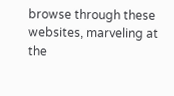browse through these websites, marveling at the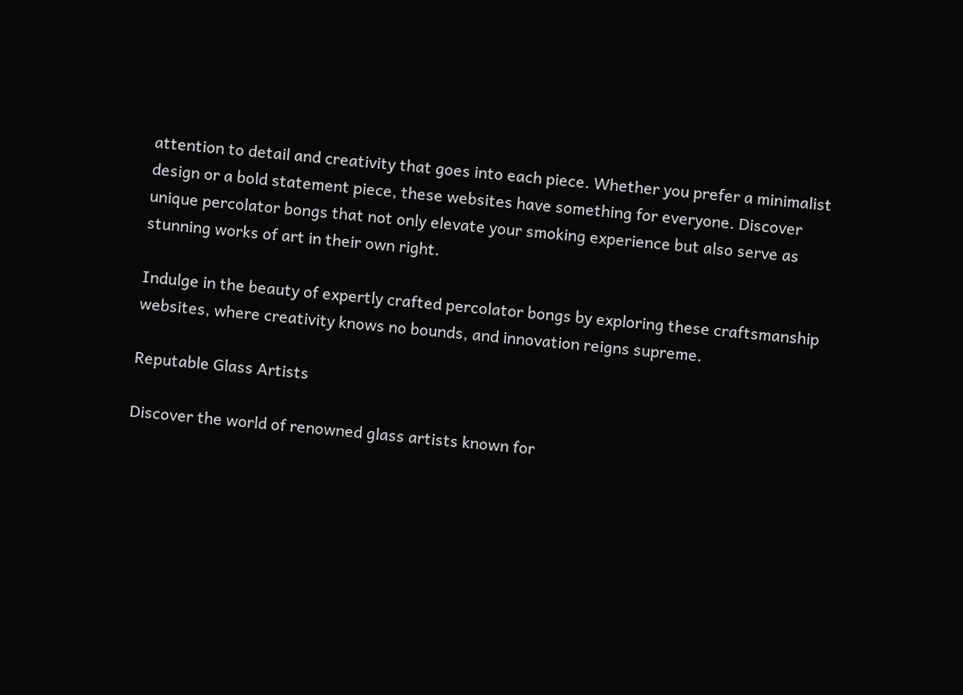attention to detail and creativity that goes into each piece. Whether you prefer a minimalist design or a bold statement piece, these websites have something for everyone. Discover unique percolator bongs that not only elevate your smoking experience but also serve as stunning works of art in their own right.

Indulge in the beauty of expertly crafted percolator bongs by exploring these craftsmanship websites, where creativity knows no bounds, and innovation reigns supreme.

Reputable Glass Artists

Discover the world of renowned glass artists known for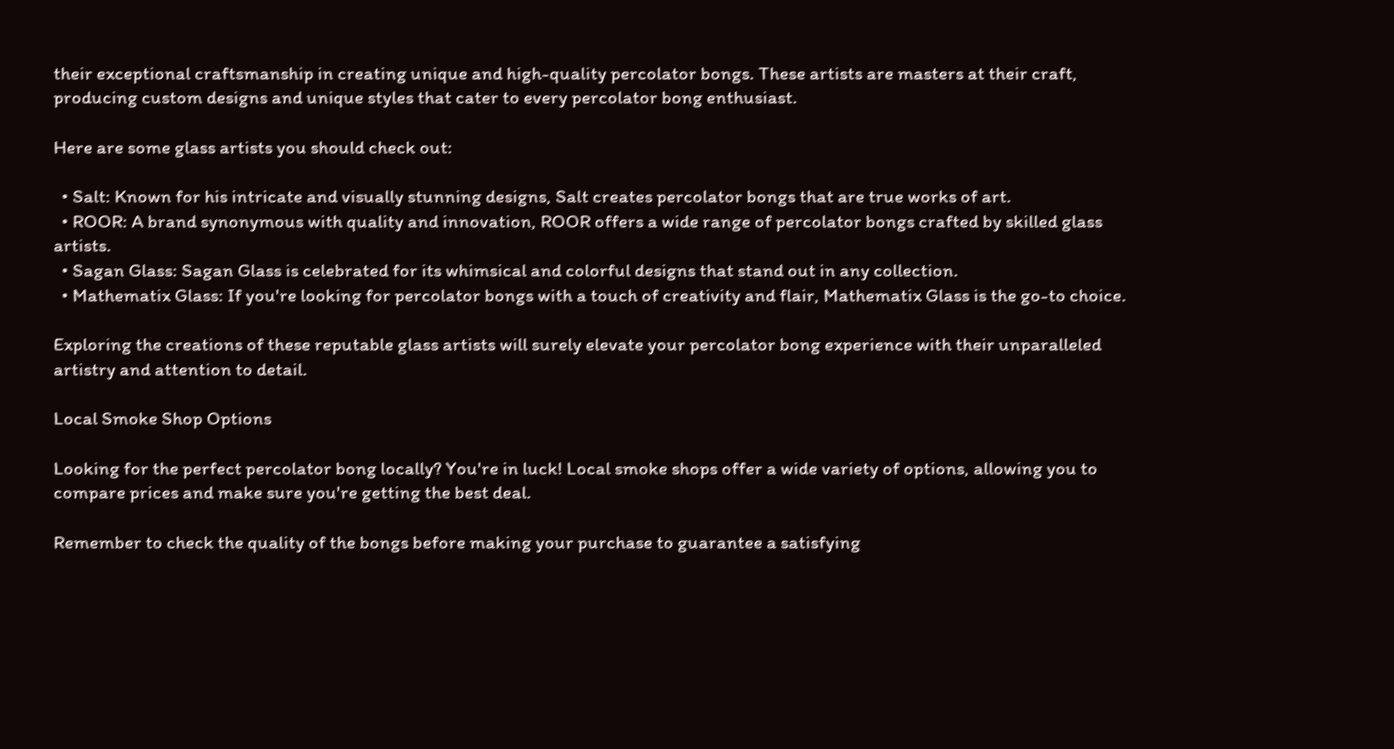their exceptional craftsmanship in creating unique and high-quality percolator bongs. These artists are masters at their craft, producing custom designs and unique styles that cater to every percolator bong enthusiast.

Here are some glass artists you should check out:

  • Salt: Known for his intricate and visually stunning designs, Salt creates percolator bongs that are true works of art.
  • ROOR: A brand synonymous with quality and innovation, ROOR offers a wide range of percolator bongs crafted by skilled glass artists.
  • Sagan Glass: Sagan Glass is celebrated for its whimsical and colorful designs that stand out in any collection.
  • Mathematix Glass: If you're looking for percolator bongs with a touch of creativity and flair, Mathematix Glass is the go-to choice.

Exploring the creations of these reputable glass artists will surely elevate your percolator bong experience with their unparalleled artistry and attention to detail.

Local Smoke Shop Options

Looking for the perfect percolator bong locally? You're in luck! Local smoke shops offer a wide variety of options, allowing you to compare prices and make sure you're getting the best deal.

Remember to check the quality of the bongs before making your purchase to guarantee a satisfying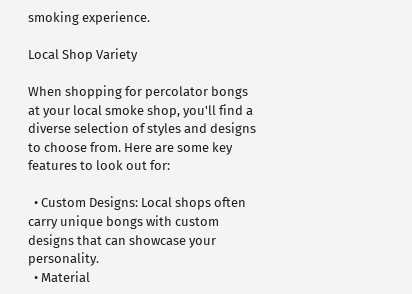smoking experience.

Local Shop Variety

When shopping for percolator bongs at your local smoke shop, you'll find a diverse selection of styles and designs to choose from. Here are some key features to look out for:

  • Custom Designs: Local shops often carry unique bongs with custom designs that can showcase your personality.
  • Material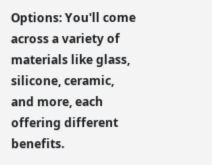Options: You'll come across a variety of materials like glass, silicone, ceramic, and more, each offering different benefits.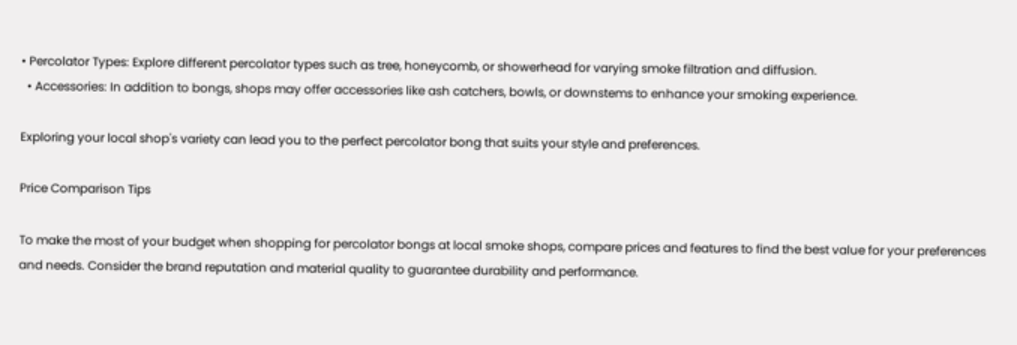• Percolator Types: Explore different percolator types such as tree, honeycomb, or showerhead for varying smoke filtration and diffusion.
  • Accessories: In addition to bongs, shops may offer accessories like ash catchers, bowls, or downstems to enhance your smoking experience.

Exploring your local shop's variety can lead you to the perfect percolator bong that suits your style and preferences.

Price Comparison Tips

To make the most of your budget when shopping for percolator bongs at local smoke shops, compare prices and features to find the best value for your preferences and needs. Consider the brand reputation and material quality to guarantee durability and performance.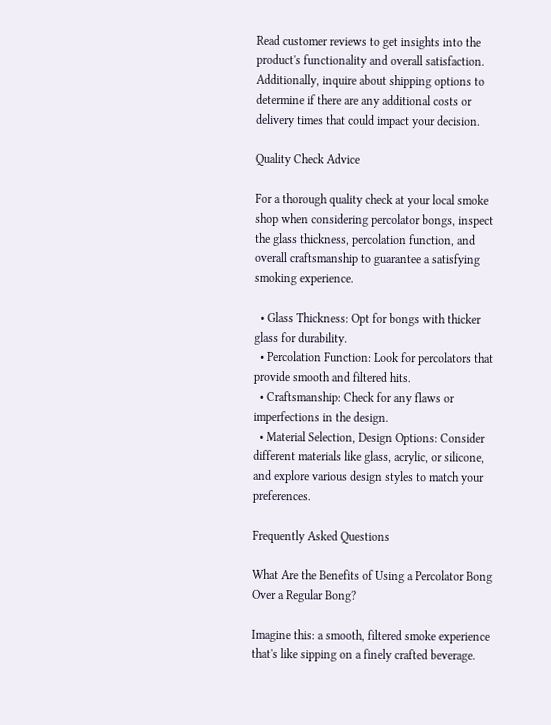Read customer reviews to get insights into the product's functionality and overall satisfaction. Additionally, inquire about shipping options to determine if there are any additional costs or delivery times that could impact your decision.

Quality Check Advice

For a thorough quality check at your local smoke shop when considering percolator bongs, inspect the glass thickness, percolation function, and overall craftsmanship to guarantee a satisfying smoking experience.

  • Glass Thickness: Opt for bongs with thicker glass for durability.
  • Percolation Function: Look for percolators that provide smooth and filtered hits.
  • Craftsmanship: Check for any flaws or imperfections in the design.
  • Material Selection, Design Options: Consider different materials like glass, acrylic, or silicone, and explore various design styles to match your preferences.

Frequently Asked Questions

What Are the Benefits of Using a Percolator Bong Over a Regular Bong?

Imagine this: a smooth, filtered smoke experience that's like sipping on a finely crafted beverage.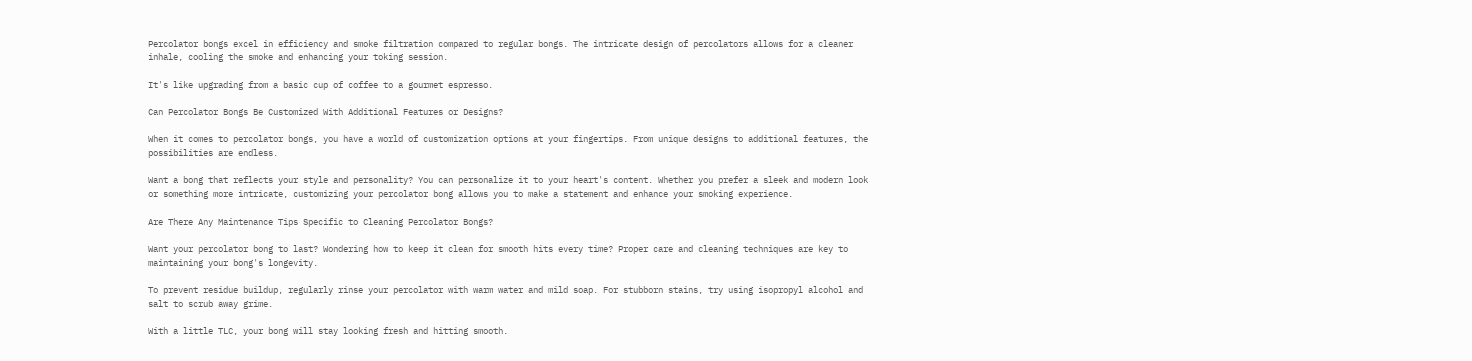Percolator bongs excel in efficiency and smoke filtration compared to regular bongs. The intricate design of percolators allows for a cleaner inhale, cooling the smoke and enhancing your toking session.

It's like upgrading from a basic cup of coffee to a gourmet espresso.

Can Percolator Bongs Be Customized With Additional Features or Designs?

When it comes to percolator bongs, you have a world of customization options at your fingertips. From unique designs to additional features, the possibilities are endless.

Want a bong that reflects your style and personality? You can personalize it to your heart's content. Whether you prefer a sleek and modern look or something more intricate, customizing your percolator bong allows you to make a statement and enhance your smoking experience.

Are There Any Maintenance Tips Specific to Cleaning Percolator Bongs?

Want your percolator bong to last? Wondering how to keep it clean for smooth hits every time? Proper care and cleaning techniques are key to maintaining your bong's longevity.

To prevent residue buildup, regularly rinse your percolator with warm water and mild soap. For stubborn stains, try using isopropyl alcohol and salt to scrub away grime.

With a little TLC, your bong will stay looking fresh and hitting smooth.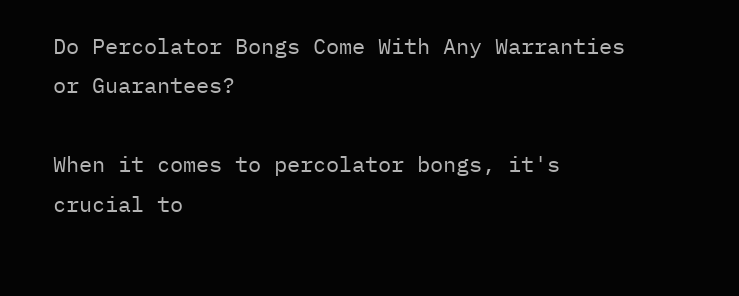Do Percolator Bongs Come With Any Warranties or Guarantees?

When it comes to percolator bongs, it's crucial to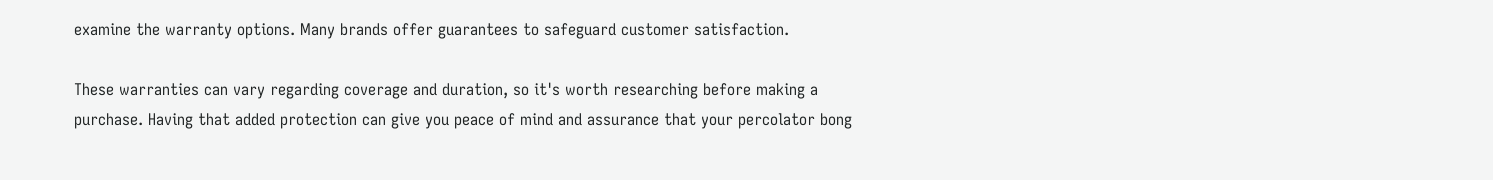examine the warranty options. Many brands offer guarantees to safeguard customer satisfaction.

These warranties can vary regarding coverage and duration, so it's worth researching before making a purchase. Having that added protection can give you peace of mind and assurance that your percolator bong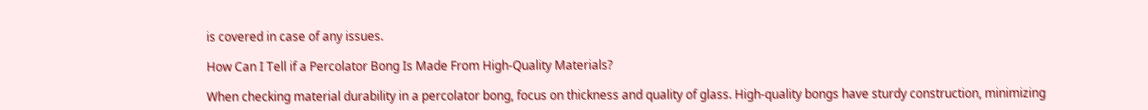is covered in case of any issues.

How Can I Tell if a Percolator Bong Is Made From High-Quality Materials?

When checking material durability in a percolator bong, focus on thickness and quality of glass. High-quality bongs have sturdy construction, minimizing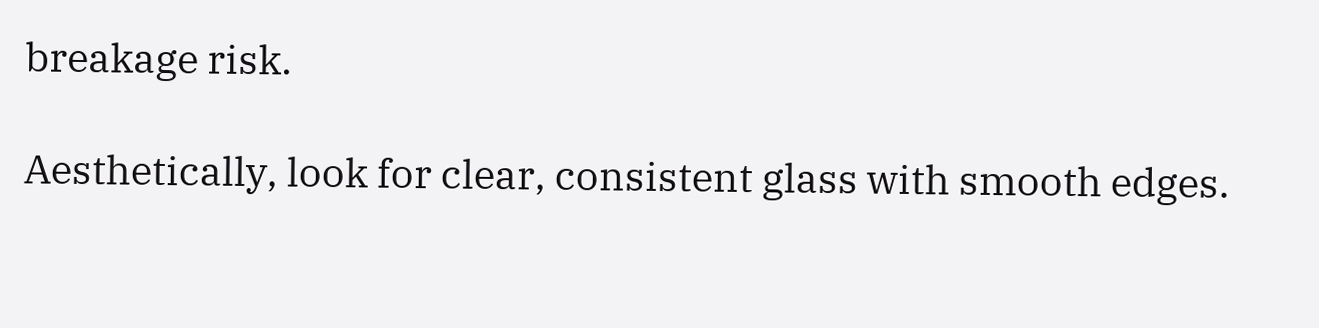breakage risk.

Aesthetically, look for clear, consistent glass with smooth edges.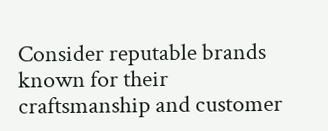Consider reputable brands known for their craftsmanship and customer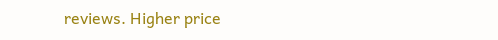reviews. Higher price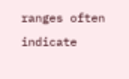ranges often indicate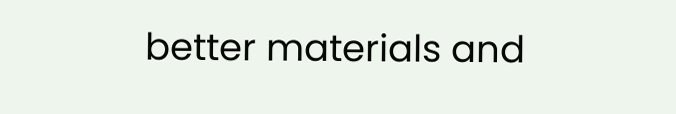better materials and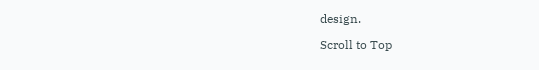design.

Scroll to Top